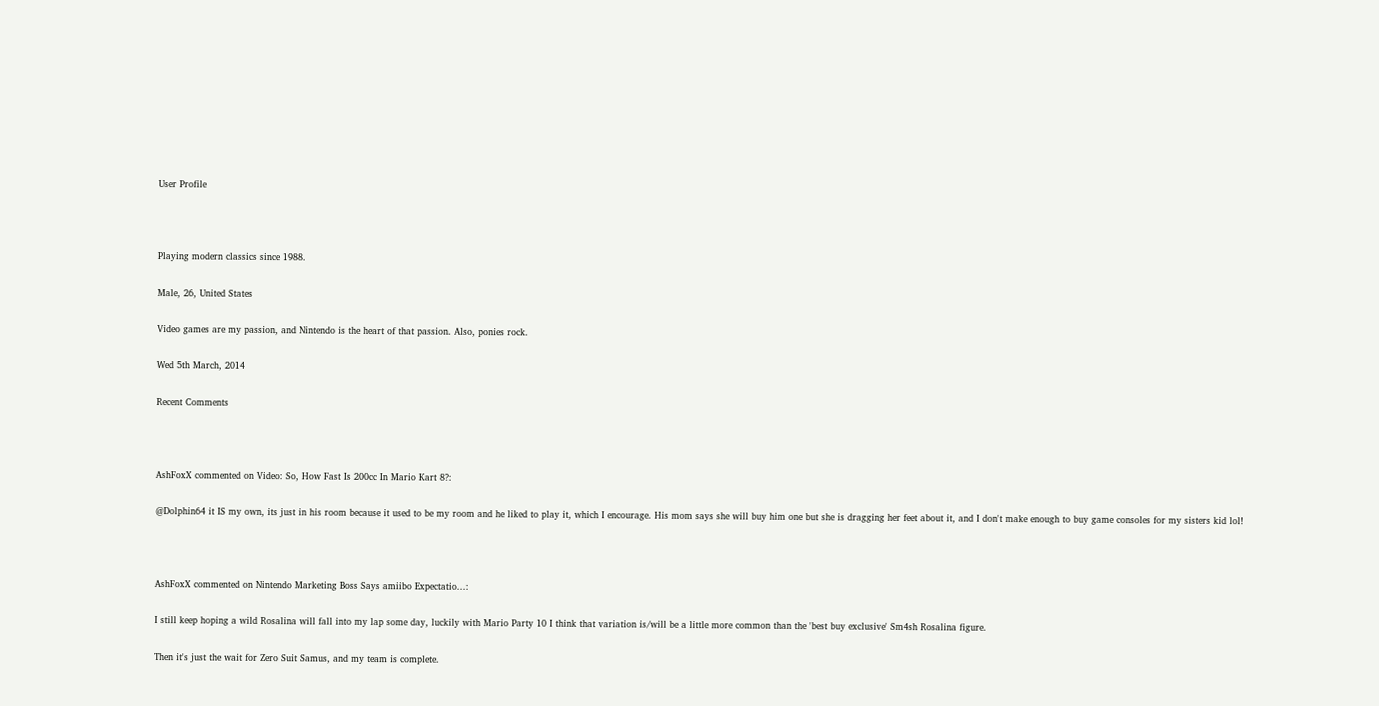User Profile



Playing modern classics since 1988.

Male, 26, United States

Video games are my passion, and Nintendo is the heart of that passion. Also, ponies rock.

Wed 5th March, 2014

Recent Comments



AshFoxX commented on Video: So, How Fast Is 200cc In Mario Kart 8?:

@Dolphin64 it IS my own, its just in his room because it used to be my room and he liked to play it, which I encourage. His mom says she will buy him one but she is dragging her feet about it, and I don't make enough to buy game consoles for my sisters kid lol!



AshFoxX commented on Nintendo Marketing Boss Says amiibo Expectatio...:

I still keep hoping a wild Rosalina will fall into my lap some day, luckily with Mario Party 10 I think that variation is/will be a little more common than the 'best buy exclusive' Sm4sh Rosalina figure.

Then it's just the wait for Zero Suit Samus, and my team is complete.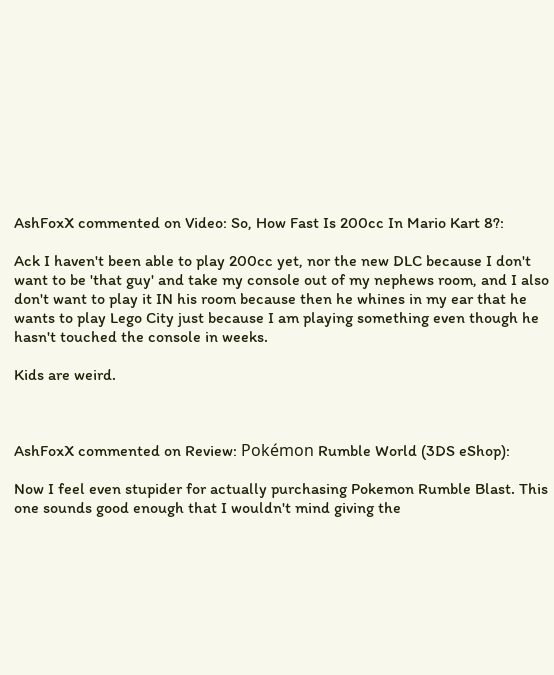AshFoxX commented on Video: So, How Fast Is 200cc In Mario Kart 8?:

Ack I haven't been able to play 200cc yet, nor the new DLC because I don't want to be 'that guy' and take my console out of my nephews room, and I also don't want to play it IN his room because then he whines in my ear that he wants to play Lego City just because I am playing something even though he hasn't touched the console in weeks.

Kids are weird.



AshFoxX commented on Review: Pokémon Rumble World (3DS eShop):

Now I feel even stupider for actually purchasing Pokemon Rumble Blast. This one sounds good enough that I wouldn't mind giving the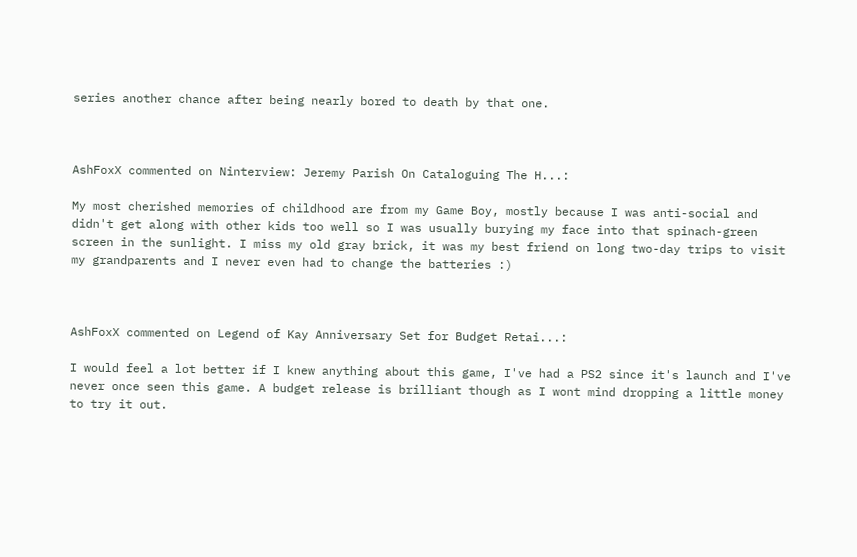series another chance after being nearly bored to death by that one.



AshFoxX commented on Ninterview: Jeremy Parish On Cataloguing The H...:

My most cherished memories of childhood are from my Game Boy, mostly because I was anti-social and didn't get along with other kids too well so I was usually burying my face into that spinach-green screen in the sunlight. I miss my old gray brick, it was my best friend on long two-day trips to visit my grandparents and I never even had to change the batteries :)



AshFoxX commented on Legend of Kay Anniversary Set for Budget Retai...:

I would feel a lot better if I knew anything about this game, I've had a PS2 since it's launch and I've never once seen this game. A budget release is brilliant though as I wont mind dropping a little money to try it out.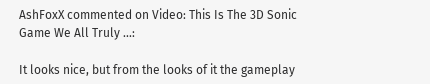AshFoxX commented on Video: This Is The 3D Sonic Game We All Truly ...:

It looks nice, but from the looks of it the gameplay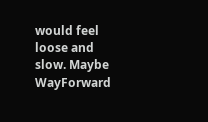would feel loose and slow. Maybe WayForward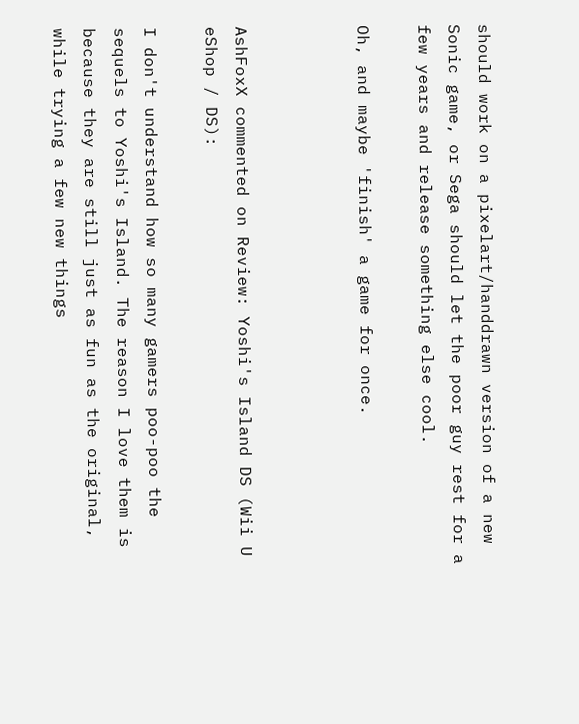should work on a pixelart/handdrawn version of a new Sonic game, or Sega should let the poor guy rest for a few years and release something else cool.

Oh, and maybe 'finish' a game for once.



AshFoxX commented on Review: Yoshi's Island DS (Wii U eShop / DS):

I don't understand how so many gamers poo-poo the sequels to Yoshi's Island. The reason I love them is because they are still just as fun as the original, while trying a few new things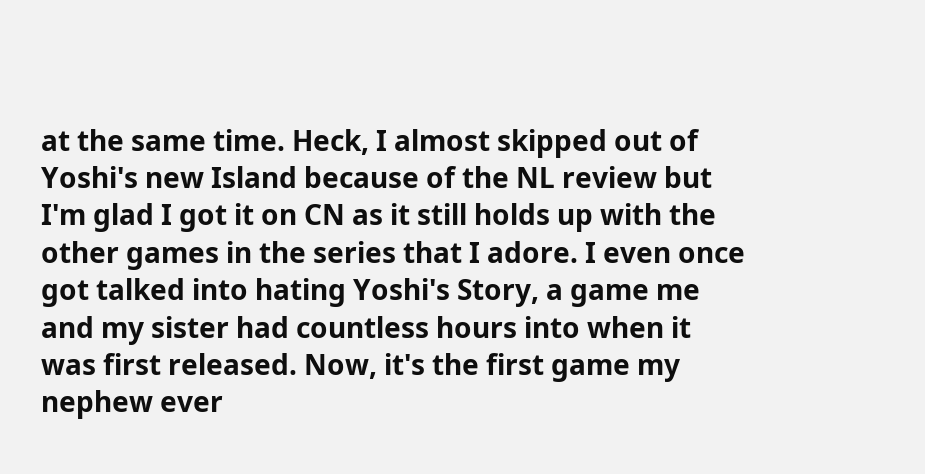at the same time. Heck, I almost skipped out of Yoshi's new Island because of the NL review but I'm glad I got it on CN as it still holds up with the other games in the series that I adore. I even once got talked into hating Yoshi's Story, a game me and my sister had countless hours into when it was first released. Now, it's the first game my nephew ever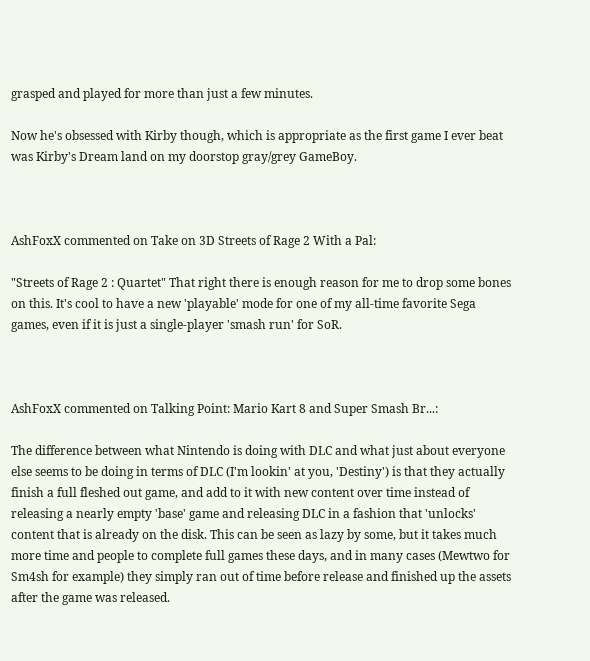grasped and played for more than just a few minutes.

Now he's obsessed with Kirby though, which is appropriate as the first game I ever beat was Kirby's Dream land on my doorstop gray/grey GameBoy.



AshFoxX commented on Take on 3D Streets of Rage 2 With a Pal:

"Streets of Rage 2 : Quartet" That right there is enough reason for me to drop some bones on this. It's cool to have a new 'playable' mode for one of my all-time favorite Sega games, even if it is just a single-player 'smash run' for SoR.



AshFoxX commented on Talking Point: Mario Kart 8 and Super Smash Br...:

The difference between what Nintendo is doing with DLC and what just about everyone else seems to be doing in terms of DLC (I'm lookin' at you, 'Destiny') is that they actually finish a full fleshed out game, and add to it with new content over time instead of releasing a nearly empty 'base' game and releasing DLC in a fashion that 'unlocks' content that is already on the disk. This can be seen as lazy by some, but it takes much more time and people to complete full games these days, and in many cases (Mewtwo for Sm4sh for example) they simply ran out of time before release and finished up the assets after the game was released.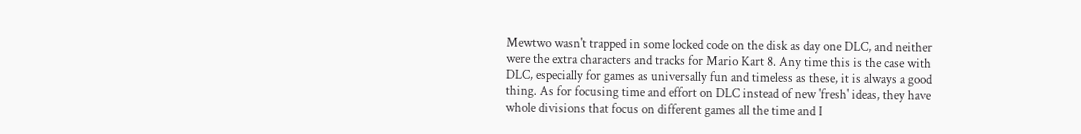Mewtwo wasn't trapped in some locked code on the disk as day one DLC, and neither were the extra characters and tracks for Mario Kart 8. Any time this is the case with DLC, especially for games as universally fun and timeless as these, it is always a good thing. As for focusing time and effort on DLC instead of new 'fresh' ideas, they have whole divisions that focus on different games all the time and I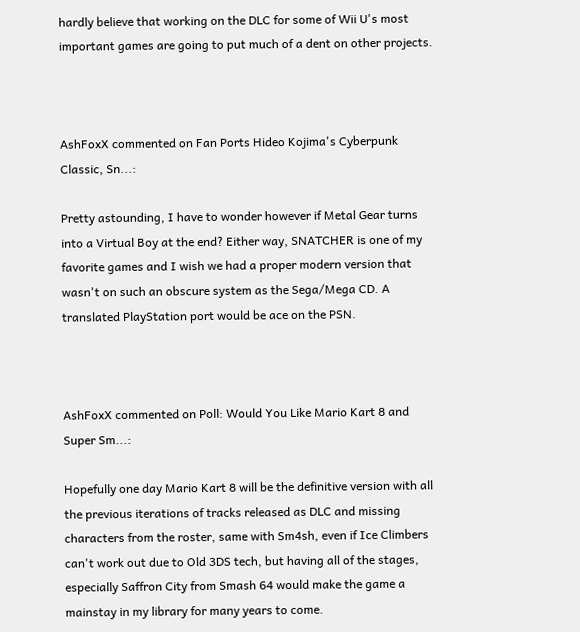hardly believe that working on the DLC for some of Wii U's most important games are going to put much of a dent on other projects.



AshFoxX commented on Fan Ports Hideo Kojima's Cyberpunk Classic, Sn...:

Pretty astounding, I have to wonder however if Metal Gear turns into a Virtual Boy at the end? Either way, SNATCHER is one of my favorite games and I wish we had a proper modern version that wasn't on such an obscure system as the Sega/Mega CD. A translated PlayStation port would be ace on the PSN.



AshFoxX commented on Poll: Would You Like Mario Kart 8 and Super Sm...:

Hopefully one day Mario Kart 8 will be the definitive version with all the previous iterations of tracks released as DLC and missing characters from the roster, same with Sm4sh, even if Ice Climbers can't work out due to Old 3DS tech, but having all of the stages, especially Saffron City from Smash 64 would make the game a mainstay in my library for many years to come.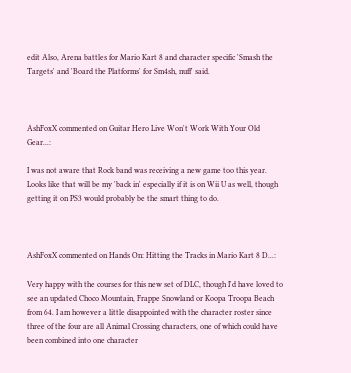edit Also, Arena battles for Mario Kart 8 and character specific 'Smash the Targets' and 'Board the Platforms' for Sm4sh, nuff' said.



AshFoxX commented on Guitar Hero Live Won't Work With Your Old Gear...:

I was not aware that Rock band was receiving a new game too this year. Looks like that will be my 'back in' especially if it is on Wii U as well, though getting it on PS3 would probably be the smart thing to do.



AshFoxX commented on Hands On: Hitting the Tracks in Mario Kart 8 D...:

Very happy with the courses for this new set of DLC, though I'd have loved to see an updated Choco Mountain, Frappe Snowland or Koopa Troopa Beach from 64. I am however a little disappointed with the character roster since three of the four are all Animal Crossing characters, one of which could have been combined into one character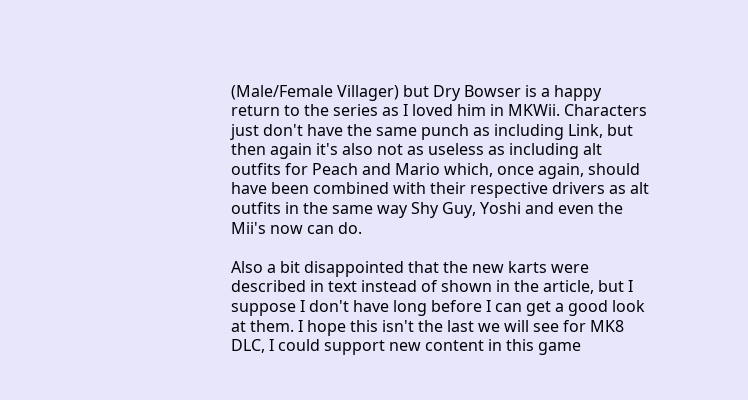(Male/Female Villager) but Dry Bowser is a happy return to the series as I loved him in MKWii. Characters just don't have the same punch as including Link, but then again it's also not as useless as including alt outfits for Peach and Mario which, once again, should have been combined with their respective drivers as alt outfits in the same way Shy Guy, Yoshi and even the Mii's now can do.

Also a bit disappointed that the new karts were described in text instead of shown in the article, but I suppose I don't have long before I can get a good look at them. I hope this isn't the last we will see for MK8 DLC, I could support new content in this game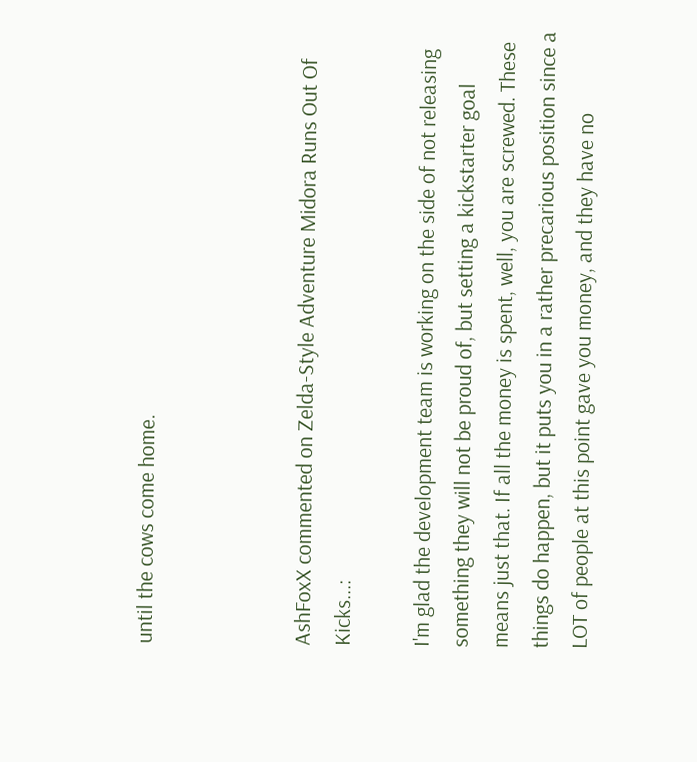until the cows come home.



AshFoxX commented on Zelda-Style Adventure Midora Runs Out Of Kicks...:

I'm glad the development team is working on the side of not releasing something they will not be proud of, but setting a kickstarter goal means just that. If all the money is spent, well, you are screwed. These things do happen, but it puts you in a rather precarious position since a LOT of people at this point gave you money, and they have no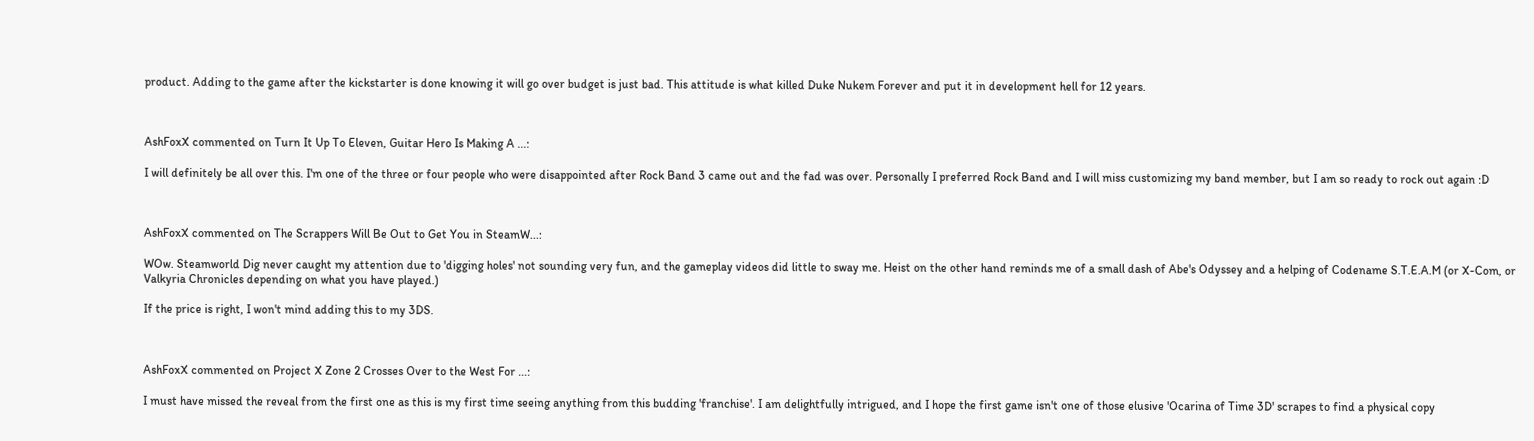product. Adding to the game after the kickstarter is done knowing it will go over budget is just bad. This attitude is what killed Duke Nukem Forever and put it in development hell for 12 years.



AshFoxX commented on Turn It Up To Eleven, Guitar Hero Is Making A ...:

I will definitely be all over this. I'm one of the three or four people who were disappointed after Rock Band 3 came out and the fad was over. Personally I preferred Rock Band and I will miss customizing my band member, but I am so ready to rock out again :D



AshFoxX commented on The Scrappers Will Be Out to Get You in SteamW...:

WOw. Steamworld Dig never caught my attention due to 'digging holes' not sounding very fun, and the gameplay videos did little to sway me. Heist on the other hand reminds me of a small dash of Abe's Odyssey and a helping of Codename S.T.E.A.M (or X-Com, or Valkyria Chronicles depending on what you have played.)

If the price is right, I won't mind adding this to my 3DS.



AshFoxX commented on Project X Zone 2 Crosses Over to the West For ...:

I must have missed the reveal from the first one as this is my first time seeing anything from this budding 'franchise'. I am delightfully intrigued, and I hope the first game isn't one of those elusive 'Ocarina of Time 3D' scrapes to find a physical copy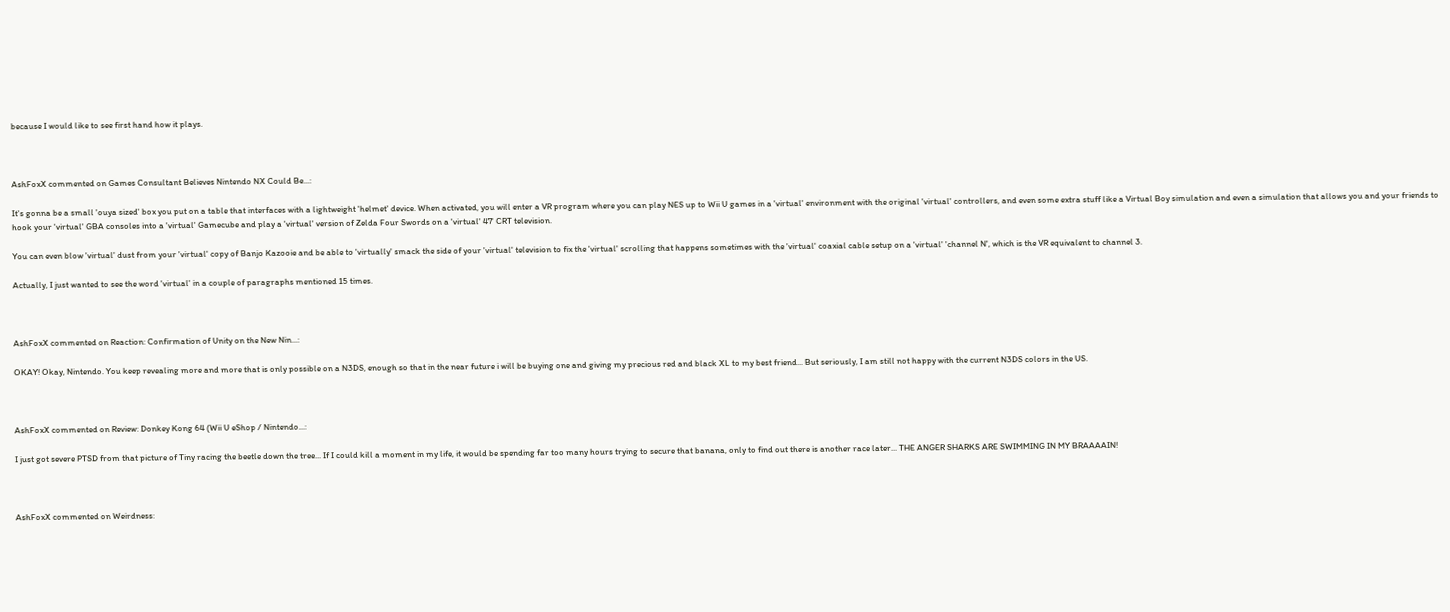because I would like to see first hand how it plays.



AshFoxX commented on Games Consultant Believes Nintendo NX Could Be...:

It's gonna be a small 'ouya sized' box you put on a table that interfaces with a lightweight 'helmet' device. When activated, you will enter a VR program where you can play NES up to Wii U games in a 'virtual' environment with the original 'virtual' controllers, and even some extra stuff like a Virtual Boy simulation and even a simulation that allows you and your friends to hook your 'virtual' GBA consoles into a 'virtual' Gamecube and play a 'virtual' version of Zelda Four Swords on a 'virtual' 47' CRT television.

You can even blow 'virtual' dust from your 'virtual' copy of Banjo Kazooie and be able to 'virtually' smack the side of your 'virtual' television to fix the 'virtual' scrolling that happens sometimes with the 'virtual' coaxial cable setup on a 'virtual' 'channel N', which is the VR equivalent to channel 3.

Actually, I just wanted to see the word 'virtual' in a couple of paragraphs mentioned 15 times.



AshFoxX commented on Reaction: Confirmation of Unity on the New Nin...:

OKAY! Okay, Nintendo. You keep revealing more and more that is only possible on a N3DS, enough so that in the near future i will be buying one and giving my precious red and black XL to my best friend... But seriously, I am still not happy with the current N3DS colors in the US.



AshFoxX commented on Review: Donkey Kong 64 (Wii U eShop / Nintendo...:

I just got severe PTSD from that picture of Tiny racing the beetle down the tree... If I could kill a moment in my life, it would be spending far too many hours trying to secure that banana, only to find out there is another race later... THE ANGER SHARKS ARE SWIMMING IN MY BRAAAAIN!



AshFoxX commented on Weirdness: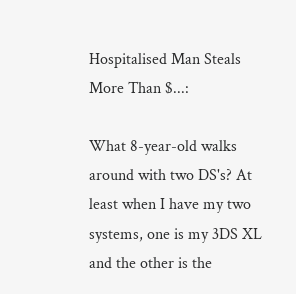Hospitalised Man Steals More Than $...:

What 8-year-old walks around with two DS's? At least when I have my two systems, one is my 3DS XL and the other is the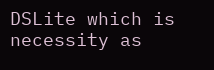DSLite which is necessity as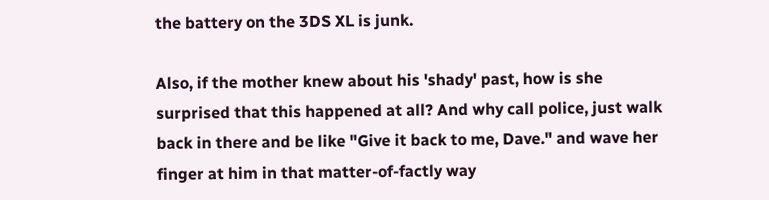the battery on the 3DS XL is junk.

Also, if the mother knew about his 'shady' past, how is she surprised that this happened at all? And why call police, just walk back in there and be like "Give it back to me, Dave." and wave her finger at him in that matter-of-factly way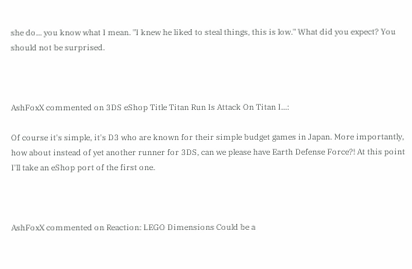she do... you know what I mean. "I knew he liked to steal things, this is low." What did you expect? You should not be surprised.



AshFoxX commented on 3DS eShop Title Titan Run Is Attack On Titan I...:

Of course it's simple, it's D3 who are known for their simple budget games in Japan. More importantly, how about instead of yet another runner for 3DS, can we please have Earth Defense Force?! At this point I'll take an eShop port of the first one.



AshFoxX commented on Reaction: LEGO Dimensions Could be a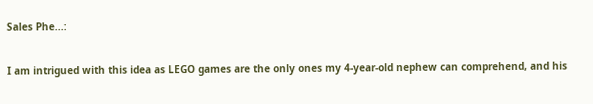Sales Phe...:

I am intrigued with this idea as LEGO games are the only ones my 4-year-old nephew can comprehend, and his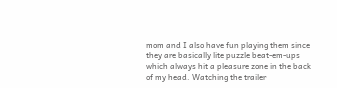mom and I also have fun playing them since they are basically lite puzzle beat-em-ups which always hit a pleasure zone in the back of my head. Watching the trailer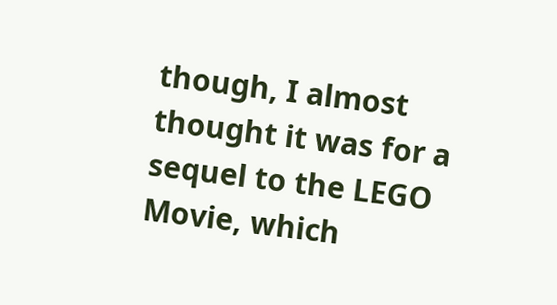though, I almost thought it was for a sequel to the LEGO Movie, which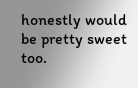honestly would be pretty sweet too.